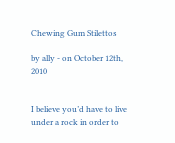Chewing Gum Stilettos

by ally - on October 12th, 2010


I believe you’d have to live under a rock in order to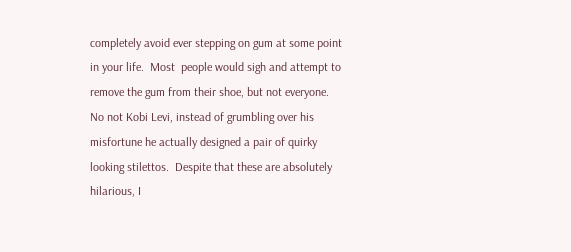completely avoid ever stepping on gum at some point in your life.  Most  people would sigh and attempt to remove the gum from their shoe, but not everyone.  No not Kobi Levi, instead of grumbling over his misfortune he actually designed a pair of quirky looking stilettos.  Despite that these are absolutely hilarious, I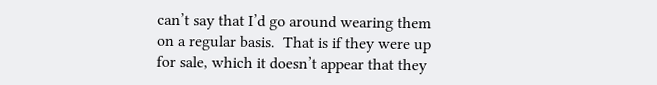can’t say that I’d go around wearing them on a regular basis.  That is if they were up for sale, which it doesn’t appear that they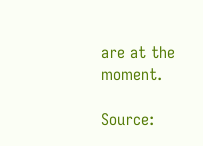are at the moment.

Source: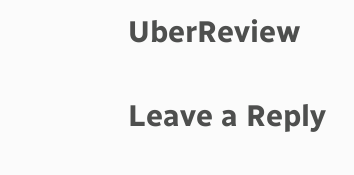UberReview

Leave a Reply